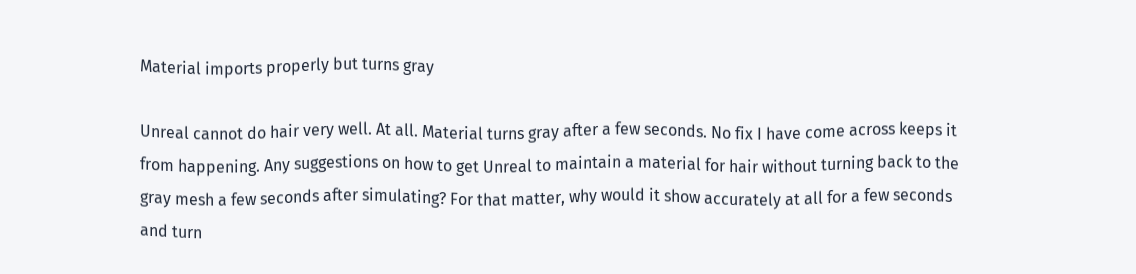Material imports properly but turns gray

Unreal cannot do hair very well. At all. Material turns gray after a few seconds. No fix I have come across keeps it from happening. Any suggestions on how to get Unreal to maintain a material for hair without turning back to the gray mesh a few seconds after simulating? For that matter, why would it show accurately at all for a few seconds and turn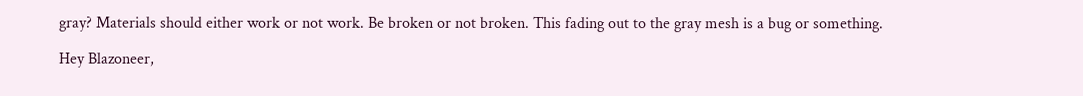gray? Materials should either work or not work. Be broken or not broken. This fading out to the gray mesh is a bug or something.

Hey Blazoneer,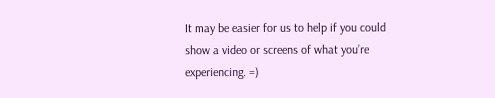It may be easier for us to help if you could show a video or screens of what you’re experiencing. =)